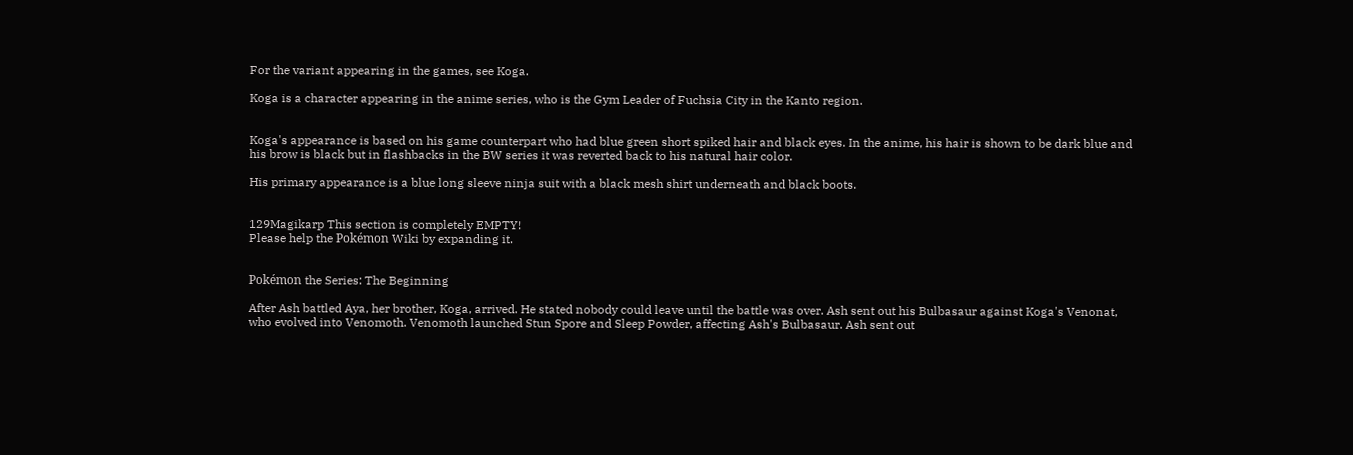For the variant appearing in the games, see Koga.

Koga is a character appearing in the anime series, who is the Gym Leader of Fuchsia City in the Kanto region.


Koga's appearance is based on his game counterpart who had blue green short spiked hair and black eyes. In the anime, his hair is shown to be dark blue and his brow is black but in flashbacks in the BW series it was reverted back to his natural hair color.

His primary appearance is a blue long sleeve ninja suit with a black mesh shirt underneath and black boots.


129Magikarp This section is completely EMPTY!
Please help the Pokémon Wiki by expanding it.


Pokémon the Series: The Beginning

After Ash battled Aya, her brother, Koga, arrived. He stated nobody could leave until the battle was over. Ash sent out his Bulbasaur against Koga's Venonat, who evolved into Venomoth. Venomoth launched Stun Spore and Sleep Powder, affecting Ash's Bulbasaur. Ash sent out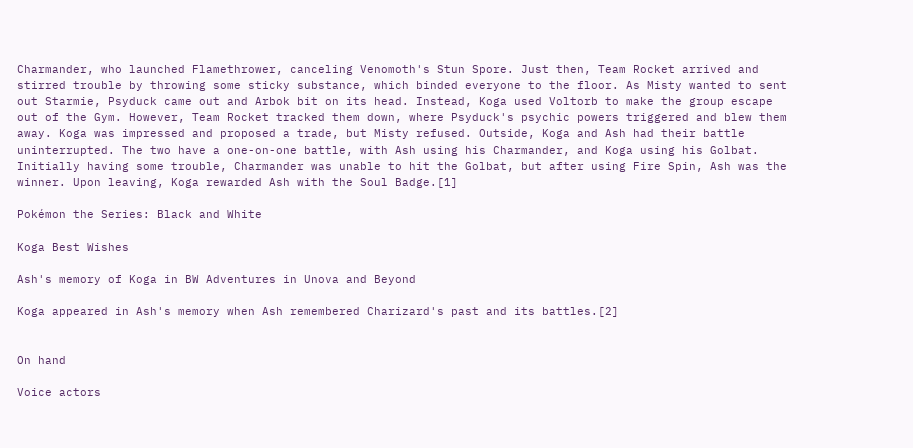Charmander, who launched Flamethrower, canceling Venomoth's Stun Spore. Just then, Team Rocket arrived and stirred trouble by throwing some sticky substance, which binded everyone to the floor. As Misty wanted to sent out Starmie, Psyduck came out and Arbok bit on its head. Instead, Koga used Voltorb to make the group escape out of the Gym. However, Team Rocket tracked them down, where Psyduck's psychic powers triggered and blew them away. Koga was impressed and proposed a trade, but Misty refused. Outside, Koga and Ash had their battle uninterrupted. The two have a one-on-one battle, with Ash using his Charmander, and Koga using his Golbat. Initially having some trouble, Charmander was unable to hit the Golbat, but after using Fire Spin, Ash was the winner. Upon leaving, Koga rewarded Ash with the Soul Badge.[1]

Pokémon the Series: Black and White

Koga Best Wishes

Ash's memory of Koga in BW Adventures in Unova and Beyond

Koga appeared in Ash's memory when Ash remembered Charizard's past and its battles.[2]


On hand

Voice actors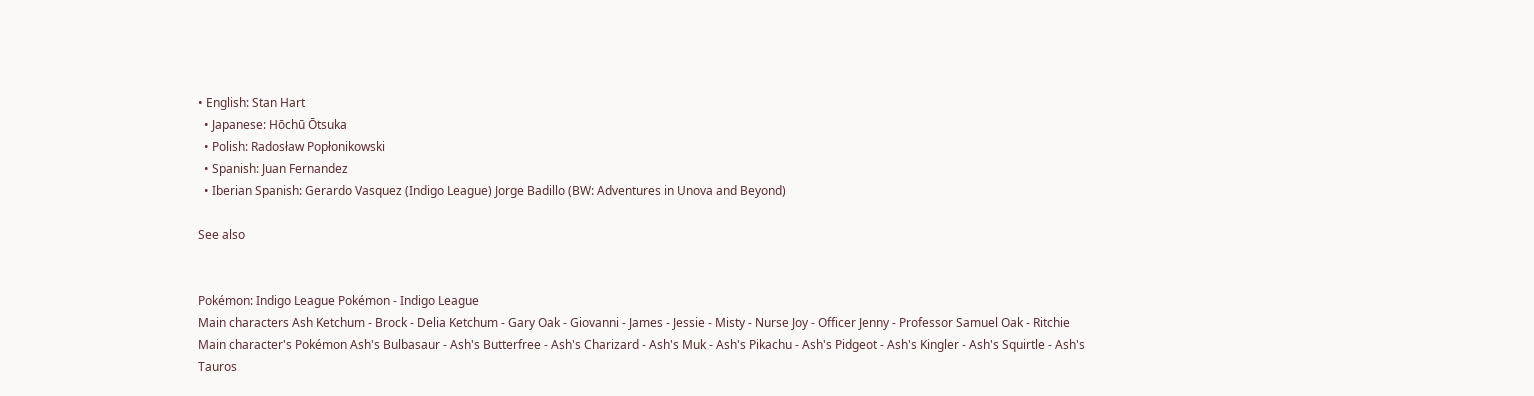• English: Stan Hart
  • Japanese: Hōchū Ōtsuka
  • Polish: Radosław Popłonikowski
  • Spanish: Juan Fernandez
  • Iberian Spanish: Gerardo Vasquez (Indigo League) Jorge Badillo (BW: Adventures in Unova and Beyond)

See also


Pokémon: Indigo League Pokémon - Indigo League
Main characters Ash Ketchum - Brock - Delia Ketchum - Gary Oak - Giovanni - James - Jessie - Misty - Nurse Joy - Officer Jenny - Professor Samuel Oak - Ritchie
Main character's Pokémon Ash's Bulbasaur - Ash's Butterfree - Ash's Charizard - Ash's Muk - Ash's Pikachu - Ash's Pidgeot - Ash's Kingler - Ash's Squirtle - Ash's Tauros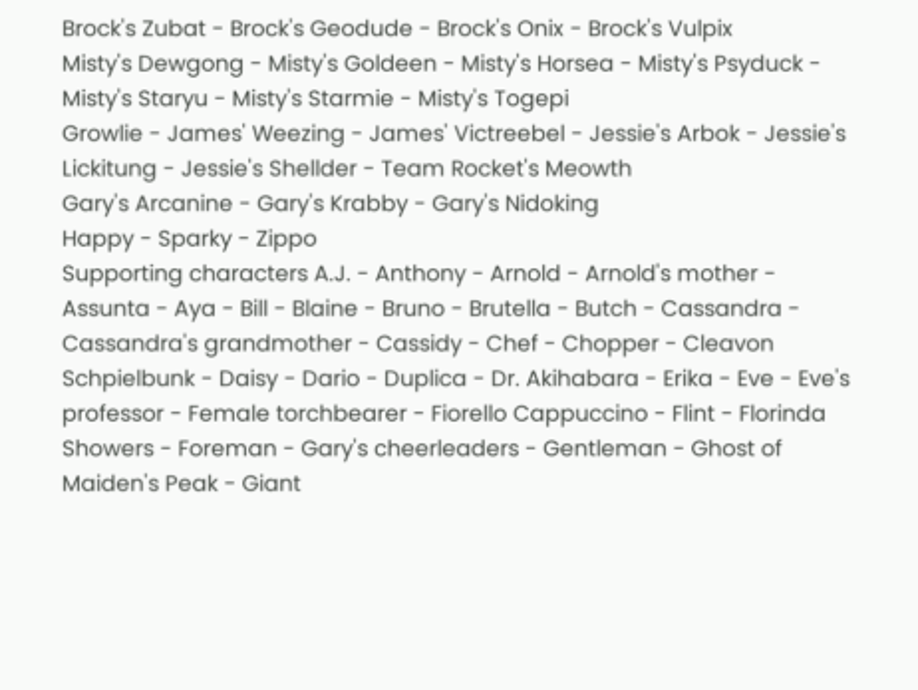Brock's Zubat - Brock's Geodude - Brock's Onix - Brock's Vulpix
Misty's Dewgong - Misty's Goldeen - Misty's Horsea - Misty's Psyduck - Misty's Staryu - Misty's Starmie - Misty's Togepi
Growlie - James' Weezing - James' Victreebel - Jessie's Arbok - Jessie's Lickitung - Jessie's Shellder - Team Rocket's Meowth
Gary's Arcanine - Gary's Krabby - Gary's Nidoking
Happy - Sparky - Zippo
Supporting characters A.J. - Anthony - Arnold - Arnold's mother - Assunta - Aya - Bill - Blaine - Bruno - Brutella - Butch - Cassandra - Cassandra's grandmother - Cassidy - Chef - Chopper - Cleavon Schpielbunk - Daisy - Dario - Duplica - Dr. Akihabara - Erika - Eve - Eve's professor - Female torchbearer - Fiorello Cappuccino - Flint - Florinda Showers - Foreman - Gary's cheerleaders - Gentleman - Ghost of Maiden's Peak - Giant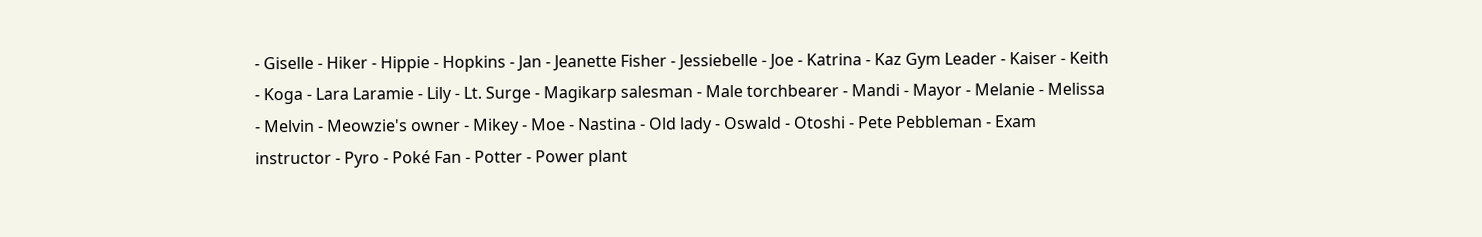- Giselle - Hiker - Hippie - Hopkins - Jan - Jeanette Fisher - Jessiebelle - Joe - Katrina - Kaz Gym Leader - Kaiser - Keith - Koga - Lara Laramie - Lily - Lt. Surge - Magikarp salesman - Male torchbearer - Mandi - Mayor - Melanie - Melissa - Melvin - Meowzie's owner - Mikey - Moe - Nastina - Old lady - Oswald - Otoshi - Pete Pebbleman - Exam instructor - Pyro - Poké Fan - Potter - Power plant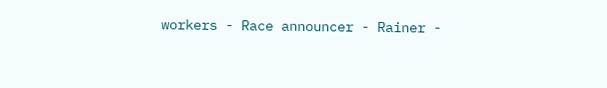workers - Race announcer - Rainer -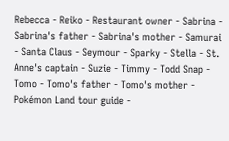Rebecca - Reiko - Restaurant owner - Sabrina - Sabrina's father - Sabrina's mother - Samurai - Santa Claus - Seymour - Sparky - Stella - St. Anne's captain - Suzie - Timmy - Todd Snap - Tomo - Tomo's father - Tomo's mother - Pokémon Land tour guide -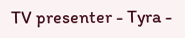TV presenter - Tyra -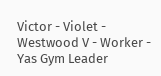Victor - Violet - Westwood V - Worker - Yas Gym Leader